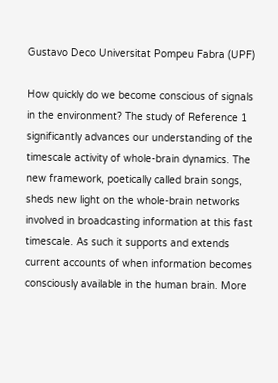Gustavo Deco Universitat Pompeu Fabra (UPF)

How quickly do we become conscious of signals in the environment? The study of Reference 1 significantly advances our understanding of the timescale activity of whole-brain dynamics. The new framework, poetically called brain songs, sheds new light on the whole-brain networks involved in broadcasting information at this fast timescale. As such it supports and extends current accounts of when information becomes consciously available in the human brain. More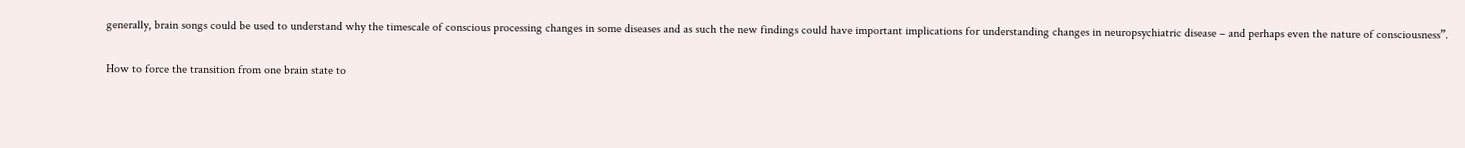generally, brain songs could be used to understand why the timescale of conscious processing changes in some diseases and as such the new findings could have important implications for understanding changes in neuropsychiatric disease – and perhaps even the nature of consciousness”.

How to force the transition from one brain state to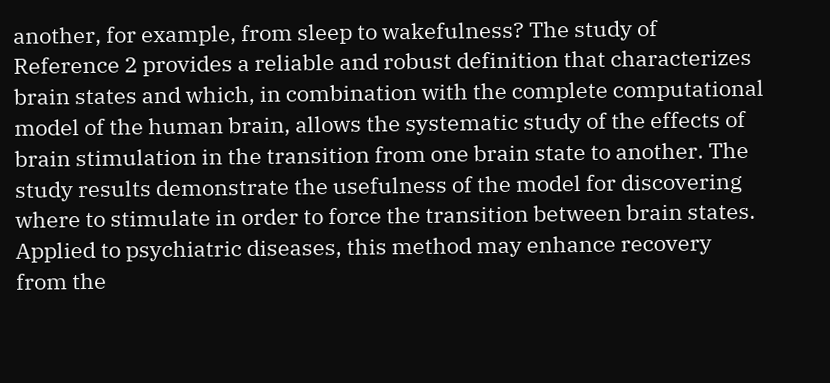another, for example, from sleep to wakefulness? The study of Reference 2 provides a reliable and robust definition that characterizes brain states and which, in combination with the complete computational model of the human brain, allows the systematic study of the effects of brain stimulation in the transition from one brain state to another. The study results demonstrate the usefulness of the model for discovering where to stimulate in order to force the transition between brain states. Applied to psychiatric diseases, this method may enhance recovery from the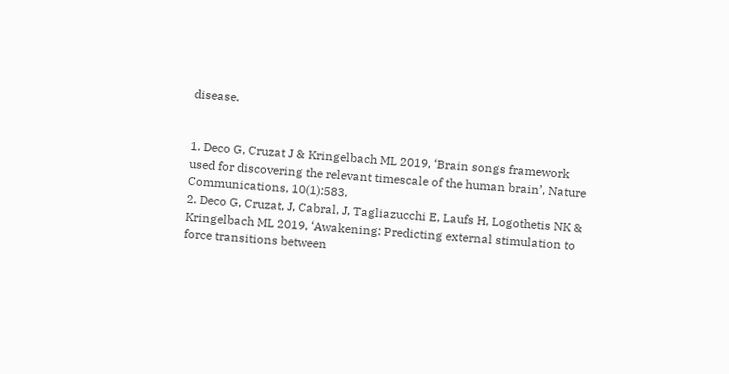disease.


1. Deco G, Cruzat J & Kringelbach ML 2019, ‘Brain songs framework used for discovering the relevant timescale of the human brain’, Nature Communications, 10(1):583.
2. Deco G, Cruzat, J, Cabral, J, Tagliazucchi E, Laufs H, Logothetis NK & Kringelbach ML 2019, ‘Awakening: Predicting external stimulation to force transitions between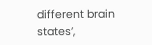different brain states’,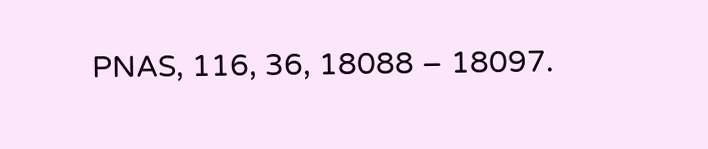PNAS, 116, 36, 18088 – 18097.